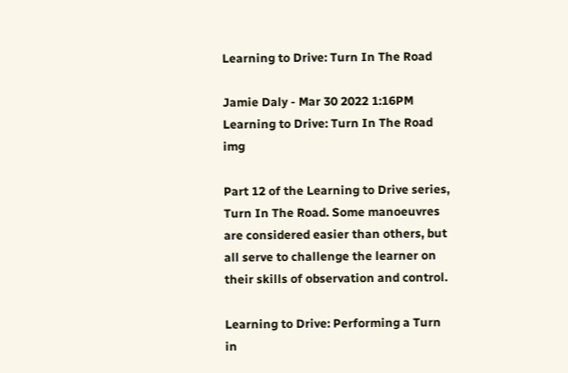Learning to Drive: Turn In The Road

Jamie Daly - Mar 30 2022 1:16PM
Learning to Drive: Turn In The Road img

Part 12 of the Learning to Drive series, Turn In The Road. Some manoeuvres are considered easier than others, but all serve to challenge the learner on their skills of observation and control.

Learning to Drive: Performing a Turn in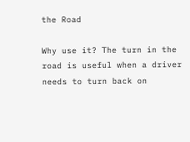the Road

Why use it? The turn in the road is useful when a driver needs to turn back on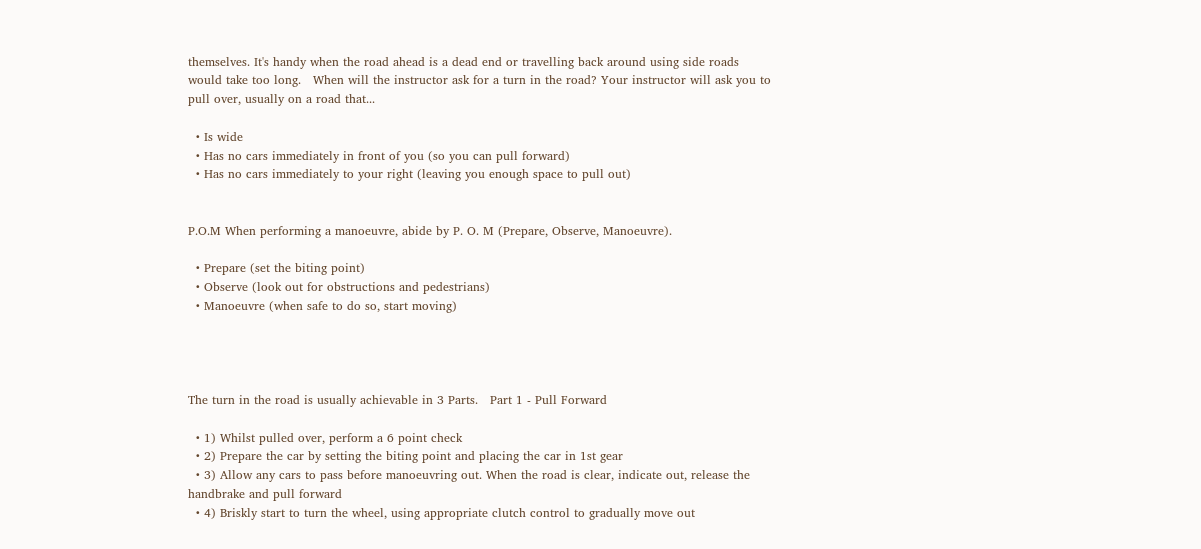themselves. It's handy when the road ahead is a dead end or travelling back around using side roads would take too long.   When will the instructor ask for a turn in the road? Your instructor will ask you to pull over, usually on a road that...

  • Is wide
  • Has no cars immediately in front of you (so you can pull forward)
  • Has no cars immediately to your right (leaving you enough space to pull out)


P.O.M When performing a manoeuvre, abide by P. O. M (Prepare, Observe, Manoeuvre).

  • Prepare (set the biting point)
  • Observe (look out for obstructions and pedestrians)
  • Manoeuvre (when safe to do so, start moving)




The turn in the road is usually achievable in 3 Parts.   Part 1 - Pull Forward

  • 1) Whilst pulled over, perform a 6 point check
  • 2) Prepare the car by setting the biting point and placing the car in 1st gear
  • 3) Allow any cars to pass before manoeuvring out. When the road is clear, indicate out, release the handbrake and pull forward
  • 4) Briskly start to turn the wheel, using appropriate clutch control to gradually move out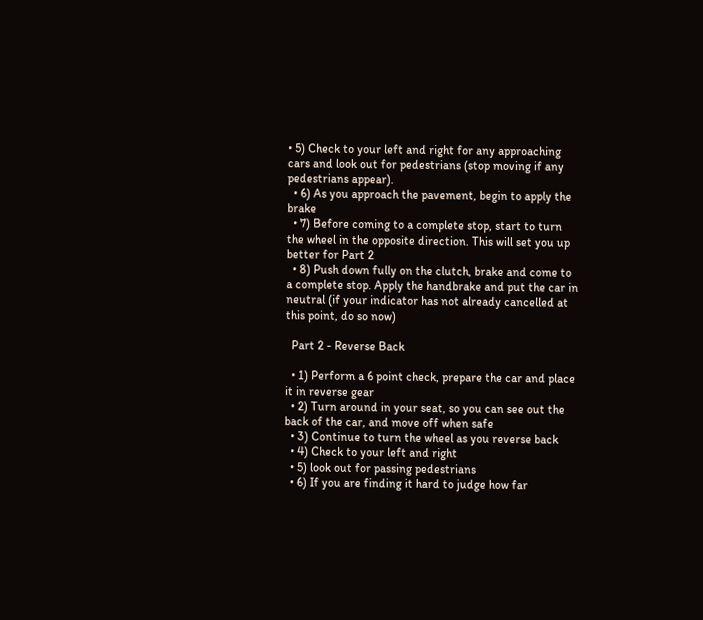• 5) Check to your left and right for any approaching cars and look out for pedestrians (stop moving if any pedestrians appear).
  • 6) As you approach the pavement, begin to apply the brake
  • 7) Before coming to a complete stop, start to turn the wheel in the opposite direction. This will set you up better for Part 2
  • 8) Push down fully on the clutch, brake and come to a complete stop. Apply the handbrake and put the car in neutral (if your indicator has not already cancelled at this point, do so now)

  Part 2 - Reverse Back

  • 1) Perform a 6 point check, prepare the car and place it in reverse gear
  • 2) Turn around in your seat, so you can see out the back of the car, and move off when safe
  • 3) Continue to turn the wheel as you reverse back
  • 4) Check to your left and right
  • 5) look out for passing pedestrians
  • 6) If you are finding it hard to judge how far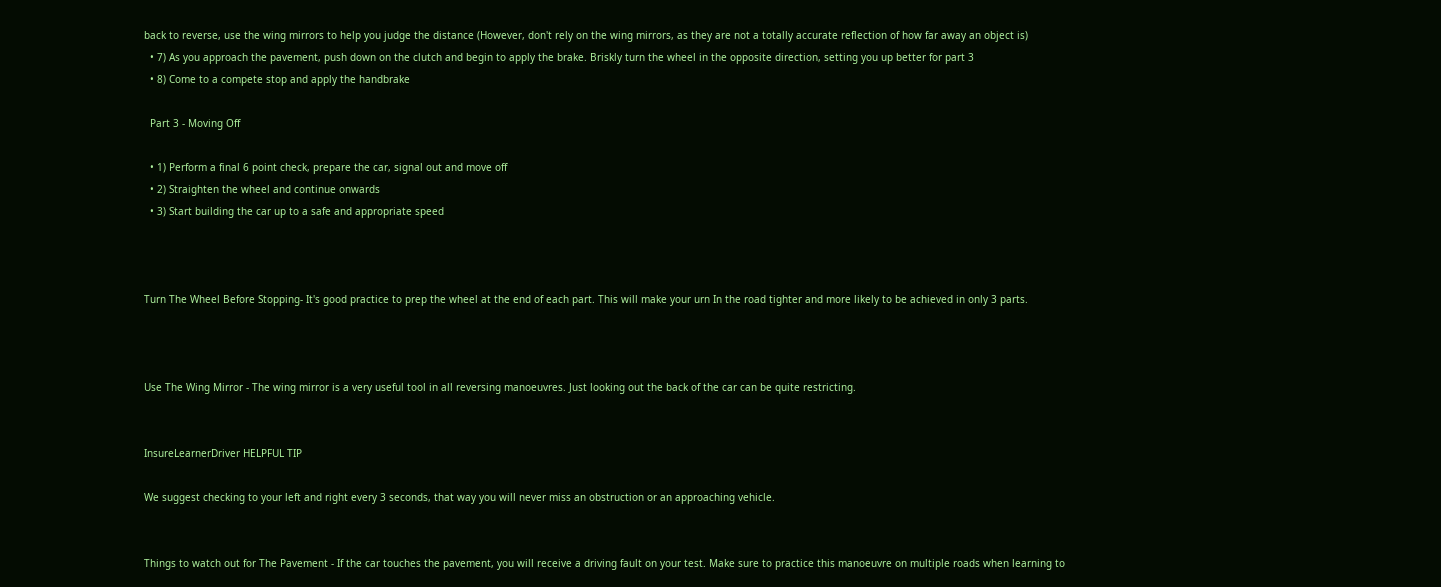back to reverse, use the wing mirrors to help you judge the distance (However, don't rely on the wing mirrors, as they are not a totally accurate reflection of how far away an object is)
  • 7) As you approach the pavement, push down on the clutch and begin to apply the brake. Briskly turn the wheel in the opposite direction, setting you up better for part 3
  • 8) Come to a compete stop and apply the handbrake

  Part 3 - Moving Off

  • 1) Perform a final 6 point check, prepare the car, signal out and move off
  • 2) Straighten the wheel and continue onwards
  • 3) Start building the car up to a safe and appropriate speed



Turn The Wheel Before Stopping- It's good practice to prep the wheel at the end of each part. This will make your urn In the road tighter and more likely to be achieved in only 3 parts.



Use The Wing Mirror - The wing mirror is a very useful tool in all reversing manoeuvres. Just looking out the back of the car can be quite restricting.


InsureLearnerDriver HELPFUL TIP

We suggest checking to your left and right every 3 seconds, that way you will never miss an obstruction or an approaching vehicle.


Things to watch out for The Pavement - If the car touches the pavement, you will receive a driving fault on your test. Make sure to practice this manoeuvre on multiple roads when learning to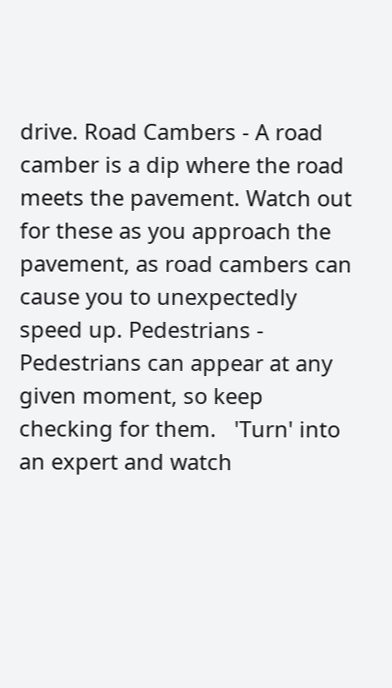drive. Road Cambers - A road camber is a dip where the road meets the pavement. Watch out for these as you approach the pavement, as road cambers can cause you to unexpectedly speed up. Pedestrians - Pedestrians can appear at any given moment, so keep checking for them.   'Turn' into an expert and watch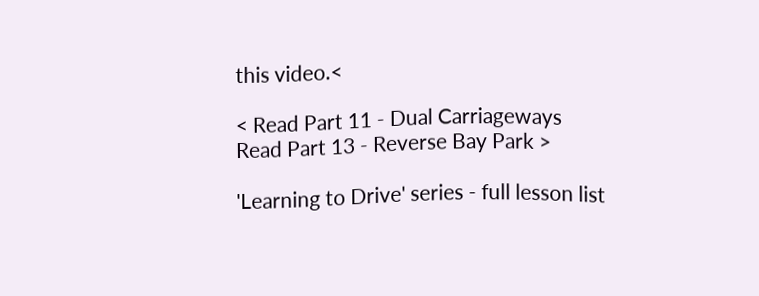this video.<

< Read Part 11 - Dual Carriageways
Read Part 13 - Reverse Bay Park >

'Learning to Drive' series - full lesson list